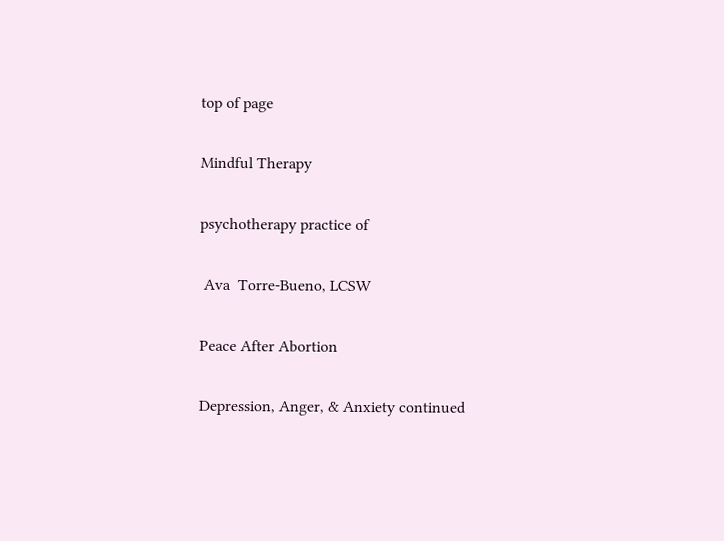top of page

Mindful Therapy

psychotherapy practice of

 Ava  Torre-Bueno, LCSW

Peace After Abortion

Depression, Anger, & Anxiety continued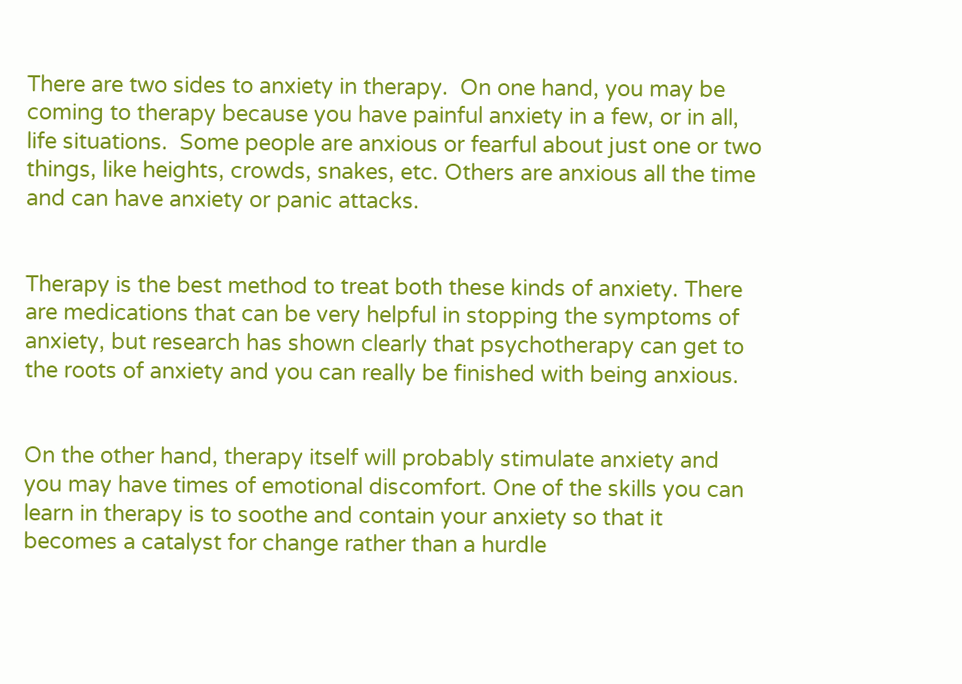There are two sides to anxiety in therapy.  On one hand, you may be coming to therapy because you have painful anxiety in a few, or in all, life situations.  Some people are anxious or fearful about just one or two things, like heights, crowds, snakes, etc. Others are anxious all the time and can have anxiety or panic attacks.


Therapy is the best method to treat both these kinds of anxiety. There are medications that can be very helpful in stopping the symptoms of anxiety, but research has shown clearly that psychotherapy can get to the roots of anxiety and you can really be finished with being anxious.


On the other hand, therapy itself will probably stimulate anxiety and you may have times of emotional discomfort. One of the skills you can learn in therapy is to soothe and contain your anxiety so that it becomes a catalyst for change rather than a hurdle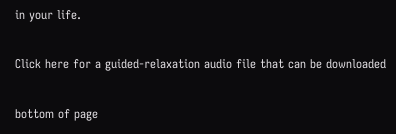in your life.

Click here for a guided-relaxation audio file that can be downloaded

bottom of page